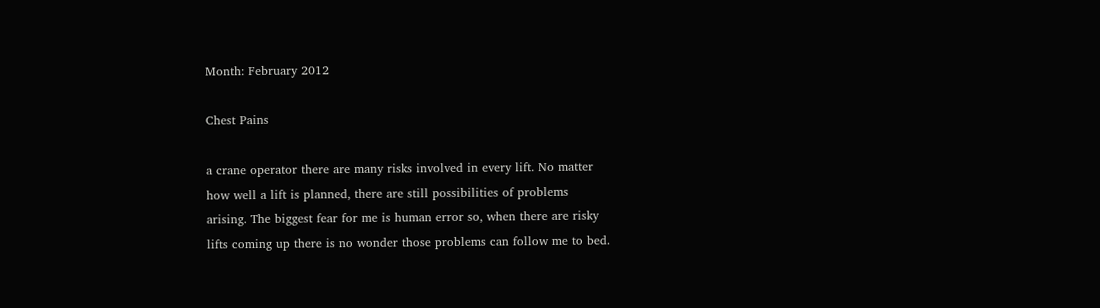Month: February 2012

Chest Pains

a crane operator there are many risks involved in every lift. No matter
how well a lift is planned, there are still possibilities of problems
arising. The biggest fear for me is human error so, when there are risky
lifts coming up there is no wonder those problems can follow me to bed.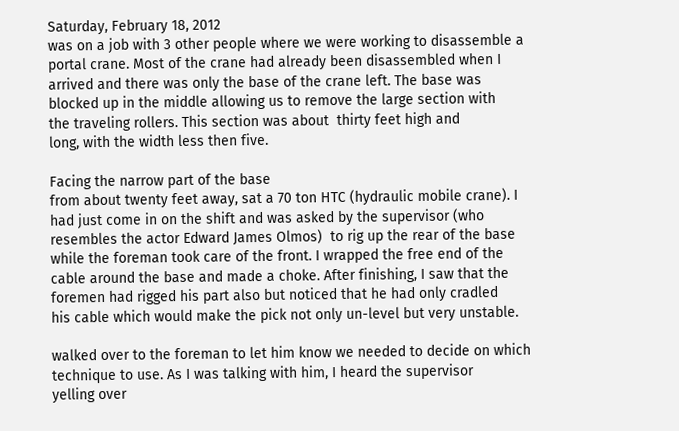Saturday, February 18, 2012
was on a job with 3 other people where we were working to disassemble a
portal crane. Most of the crane had already been disassembled when I
arrived and there was only the base of the crane left. The base was
blocked up in the middle allowing us to remove the large section with
the traveling rollers. This section was about  thirty feet high and
long, with the width less then five.

Facing the narrow part of the base
from about twenty feet away, sat a 70 ton HTC (hydraulic mobile crane). I
had just come in on the shift and was asked by the supervisor (who
resembles the actor Edward James Olmos)  to rig up the rear of the base
while the foreman took care of the front. I wrapped the free end of the
cable around the base and made a choke. After finishing, I saw that the
foremen had rigged his part also but noticed that he had only cradled
his cable which would make the pick not only un-level but very unstable.

walked over to the foreman to let him know we needed to decide on which
technique to use. As I was talking with him, I heard the supervisor
yelling over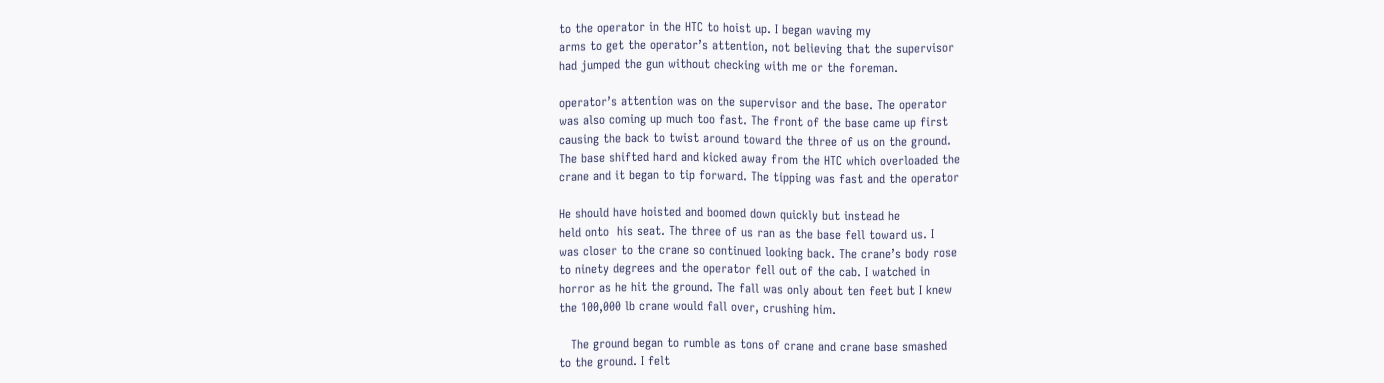to the operator in the HTC to hoist up. I began waving my
arms to get the operator’s attention, not believing that the supervisor
had jumped the gun without checking with me or the foreman.

operator’s attention was on the supervisor and the base. The operator
was also coming up much too fast. The front of the base came up first
causing the back to twist around toward the three of us on the ground.
The base shifted hard and kicked away from the HTC which overloaded the
crane and it began to tip forward. The tipping was fast and the operator

He should have hoisted and boomed down quickly but instead he
held onto  his seat. The three of us ran as the base fell toward us. I
was closer to the crane so continued looking back. The crane’s body rose
to ninety degrees and the operator fell out of the cab. I watched in
horror as he hit the ground. The fall was only about ten feet but I knew
the 100,000 lb crane would fall over, crushing him.

   The ground began to rumble as tons of crane and crane base smashed
to the ground. I felt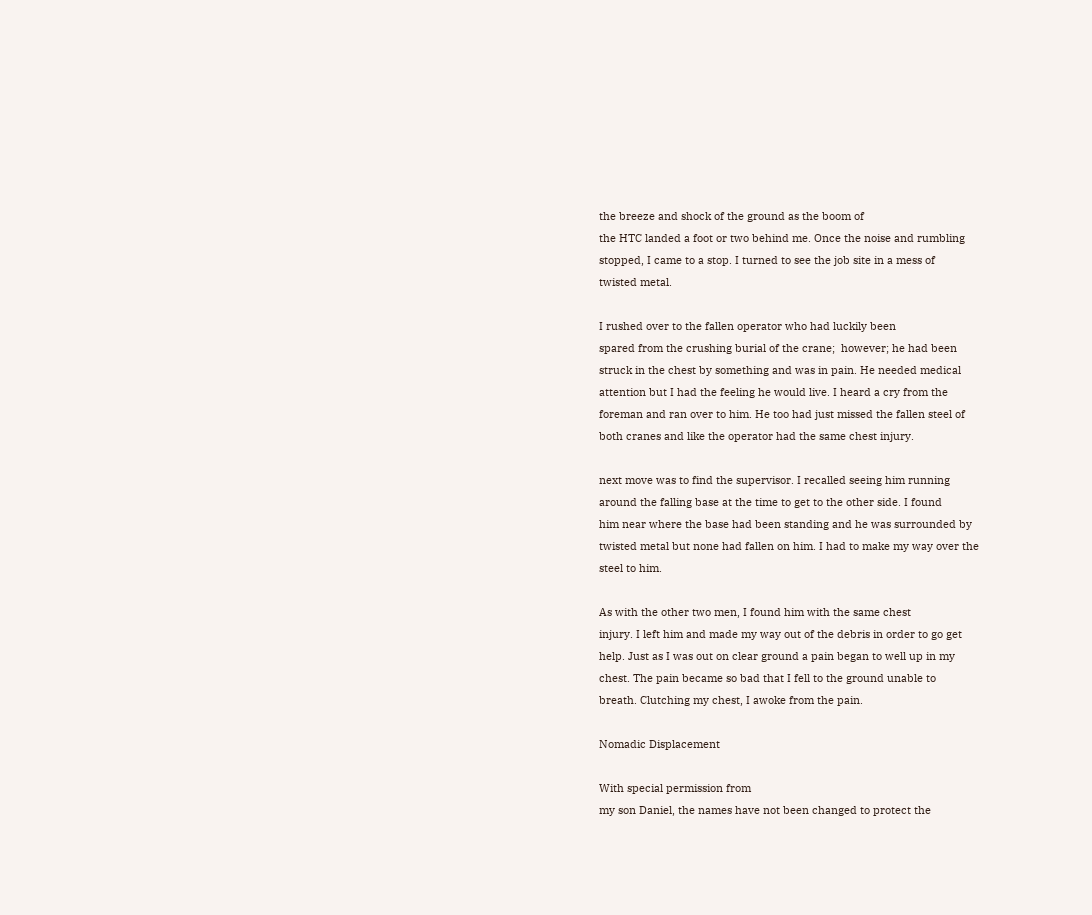the breeze and shock of the ground as the boom of
the HTC landed a foot or two behind me. Once the noise and rumbling
stopped, I came to a stop. I turned to see the job site in a mess of
twisted metal.

I rushed over to the fallen operator who had luckily been
spared from the crushing burial of the crane;  however; he had been
struck in the chest by something and was in pain. He needed medical
attention but I had the feeling he would live. I heard a cry from the
foreman and ran over to him. He too had just missed the fallen steel of
both cranes and like the operator had the same chest injury.

next move was to find the supervisor. I recalled seeing him running
around the falling base at the time to get to the other side. I found
him near where the base had been standing and he was surrounded by
twisted metal but none had fallen on him. I had to make my way over the
steel to him.

As with the other two men, I found him with the same chest
injury. I left him and made my way out of the debris in order to go get
help. Just as I was out on clear ground a pain began to well up in my
chest. The pain became so bad that I fell to the ground unable to
breath. Clutching my chest, I awoke from the pain.

Nomadic Displacement

With special permission from
my son Daniel, the names have not been changed to protect the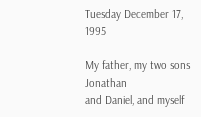Tuesday December 17, 1995

My father, my two sons Jonathan
and Daniel, and myself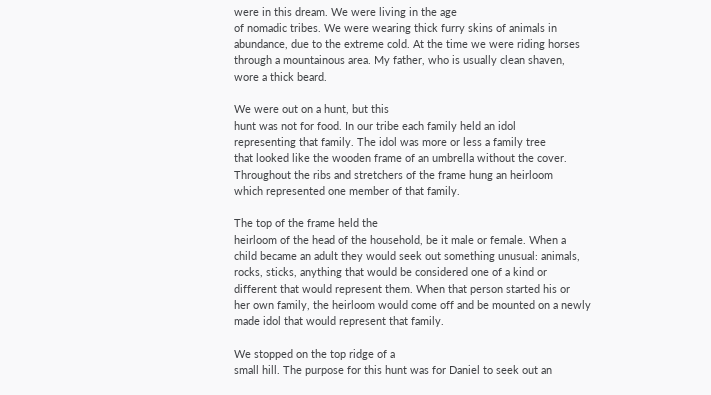were in this dream. We were living in the age
of nomadic tribes. We were wearing thick furry skins of animals in
abundance, due to the extreme cold. At the time we were riding horses
through a mountainous area. My father, who is usually clean shaven,
wore a thick beard.

We were out on a hunt, but this
hunt was not for food. In our tribe each family held an idol
representing that family. The idol was more or less a family tree
that looked like the wooden frame of an umbrella without the cover.
Throughout the ribs and stretchers of the frame hung an heirloom
which represented one member of that family.

The top of the frame held the
heirloom of the head of the household, be it male or female. When a
child became an adult they would seek out something unusual: animals,
rocks, sticks, anything that would be considered one of a kind or
different that would represent them. When that person started his or
her own family, the heirloom would come off and be mounted on a newly
made idol that would represent that family.

We stopped on the top ridge of a
small hill. The purpose for this hunt was for Daniel to seek out an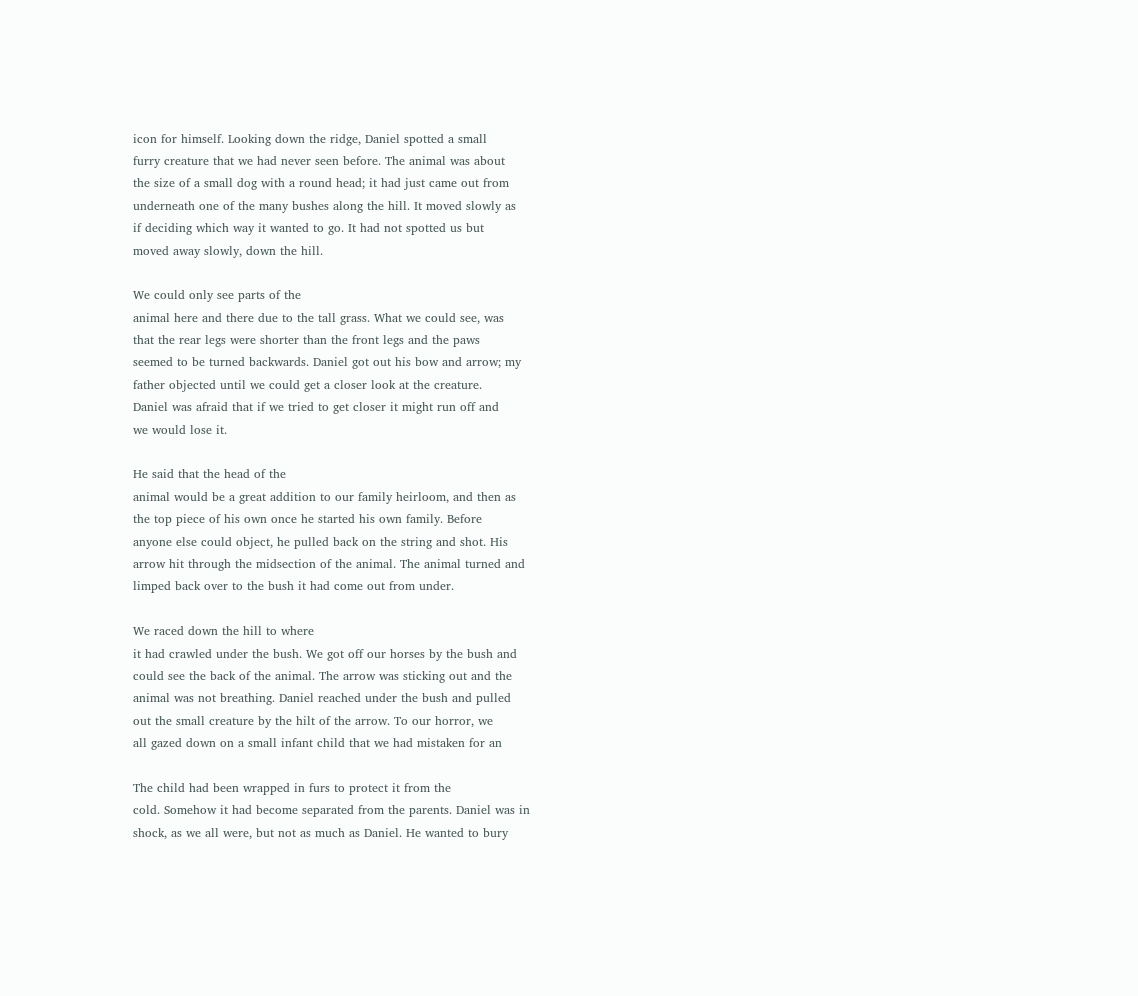icon for himself. Looking down the ridge, Daniel spotted a small
furry creature that we had never seen before. The animal was about
the size of a small dog with a round head; it had just came out from
underneath one of the many bushes along the hill. It moved slowly as
if deciding which way it wanted to go. It had not spotted us but
moved away slowly, down the hill.

We could only see parts of the
animal here and there due to the tall grass. What we could see, was
that the rear legs were shorter than the front legs and the paws
seemed to be turned backwards. Daniel got out his bow and arrow; my
father objected until we could get a closer look at the creature.
Daniel was afraid that if we tried to get closer it might run off and
we would lose it.

He said that the head of the
animal would be a great addition to our family heirloom, and then as
the top piece of his own once he started his own family. Before
anyone else could object, he pulled back on the string and shot. His
arrow hit through the midsection of the animal. The animal turned and
limped back over to the bush it had come out from under.

We raced down the hill to where
it had crawled under the bush. We got off our horses by the bush and
could see the back of the animal. The arrow was sticking out and the
animal was not breathing. Daniel reached under the bush and pulled
out the small creature by the hilt of the arrow. To our horror, we
all gazed down on a small infant child that we had mistaken for an

The child had been wrapped in furs to protect it from the
cold. Somehow it had become separated from the parents. Daniel was in
shock, as we all were, but not as much as Daniel. He wanted to bury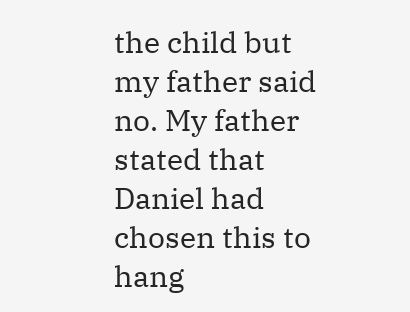the child but my father said no. My father stated that Daniel had
chosen this to hang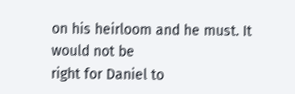on his heirloom and he must. It would not be
right for Daniel to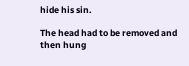hide his sin.

The head had to be removed and
then hung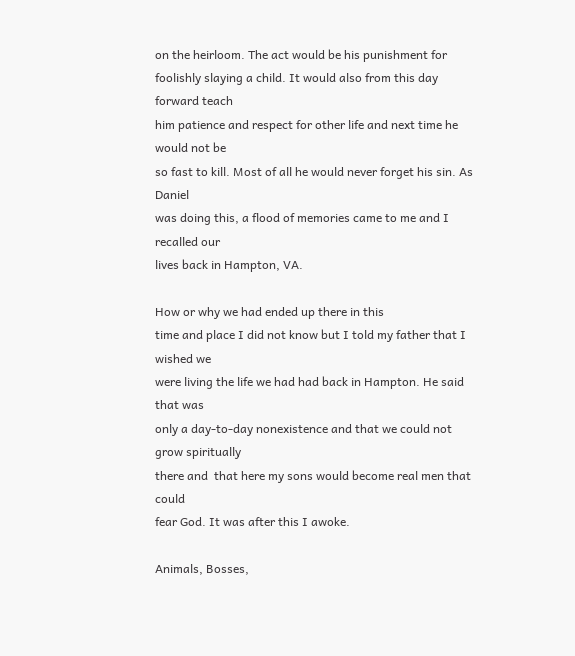on the heirloom. The act would be his punishment for
foolishly slaying a child. It would also from this day forward teach
him patience and respect for other life and next time he would not be
so fast to kill. Most of all he would never forget his sin. As Daniel
was doing this, a flood of memories came to me and I recalled our
lives back in Hampton, VA.

How or why we had ended up there in this
time and place I did not know but I told my father that I wished we
were living the life we had had back in Hampton. He said that was
only a day-to-day nonexistence and that we could not grow spiritually
there and  that here my sons would become real men that could
fear God. It was after this I awoke.

Animals, Bosses,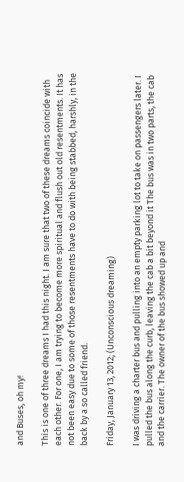and Buses, oh my!

This is one of three dreams I had this night. I am sure that two of these dreams coincide with each other. For one, I am trying to become more spiritual and flush out old resentments. It has not been easy due to some of those resentments have to do with being stabbed, harshly, in the back by a so called friend.

Friday, January 13, 2012; (Unconscious dreaming)

I was driving a charter bus and pulling into an empty parking lot to take on passengers later. I pulled the bus along the curb, leaving the cab a bit beyond it The bus was in two parts, the cab and the carrier. The owner of the bus showed up and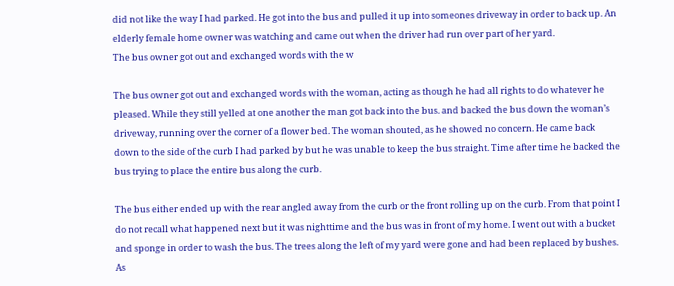did not like the way I had parked. He got into the bus and pulled it up into someones driveway in order to back up. An elderly female home owner was watching and came out when the driver had run over part of her yard.
The bus owner got out and exchanged words with the w

The bus owner got out and exchanged words with the woman, acting as though he had all rights to do whatever he pleased. While they still yelled at one another the man got back into the bus. and backed the bus down the woman’s driveway, running over the corner of a flower bed. The woman shouted, as he showed no concern. He came back down to the side of the curb I had parked by but he was unable to keep the bus straight. Time after time he backed the bus trying to place the entire bus along the curb.

The bus either ended up with the rear angled away from the curb or the front rolling up on the curb. From that point I do not recall what happened next but it was nighttime and the bus was in front of my home. I went out with a bucket and sponge in order to wash the bus. The trees along the left of my yard were gone and had been replaced by bushes. As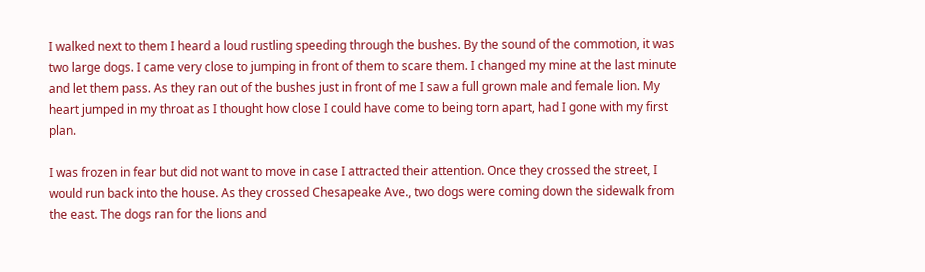I walked next to them I heard a loud rustling speeding through the bushes. By the sound of the commotion, it was two large dogs. I came very close to jumping in front of them to scare them. I changed my mine at the last minute and let them pass. As they ran out of the bushes just in front of me I saw a full grown male and female lion. My heart jumped in my throat as I thought how close I could have come to being torn apart, had I gone with my first plan.

I was frozen in fear but did not want to move in case I attracted their attention. Once they crossed the street, I would run back into the house. As they crossed Chesapeake Ave., two dogs were coming down the sidewalk from the east. The dogs ran for the lions and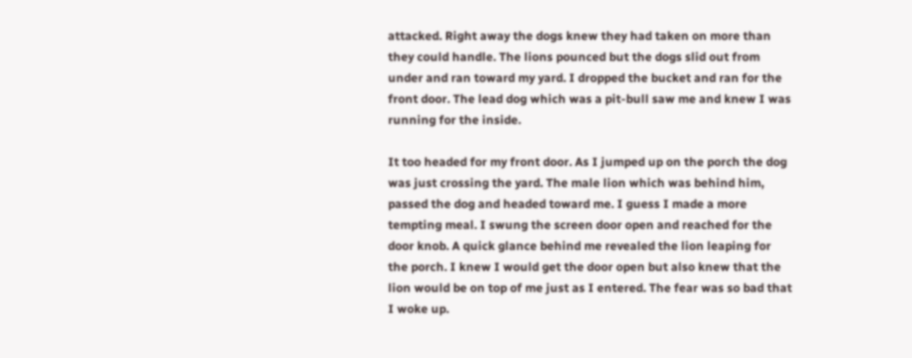attacked. Right away the dogs knew they had taken on more than they could handle. The lions pounced but the dogs slid out from under and ran toward my yard. I dropped the bucket and ran for the front door. The lead dog which was a pit-bull saw me and knew I was running for the inside.

It too headed for my front door. As I jumped up on the porch the dog was just crossing the yard. The male lion which was behind him, passed the dog and headed toward me. I guess I made a more tempting meal. I swung the screen door open and reached for the door knob. A quick glance behind me revealed the lion leaping for the porch. I knew I would get the door open but also knew that the lion would be on top of me just as I entered. The fear was so bad that I woke up.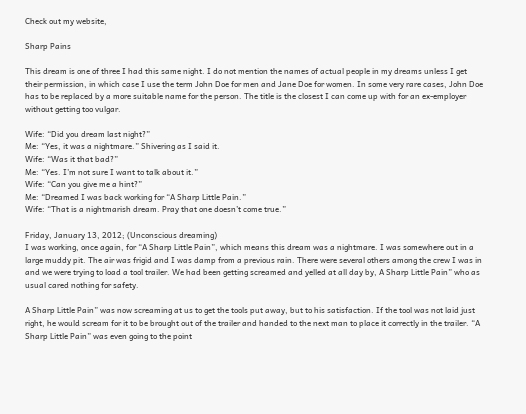Check out my website,

Sharp Pains

This dream is one of three I had this same night. I do not mention the names of actual people in my dreams unless I get their permission, in which case I use the term John Doe for men and Jane Doe for women. In some very rare cases, John Doe has to be replaced by a more suitable name for the person. The title is the closest I can come up with for an ex-employer without getting too vulgar.

Wife: “Did you dream last night?”
Me: “Yes, it was a nightmare.” Shivering as I said it.
Wife: “Was it that bad?”
Me: “Yes. I’m not sure I want to talk about it.”
Wife: “Can you give me a hint?”
Me: “Dreamed I was back working for “A Sharp Little Pain.”
Wife: “That is a nightmarish dream. Pray that one doesn’t come true.”

Friday, January 13, 2012; (Unconscious dreaming)
I was working, once again, for “A Sharp Little Pain”, which means this dream was a nightmare. I was somewhere out in a large muddy pit. The air was frigid and I was damp from a previous rain. There were several others among the crew I was in and we were trying to load a tool trailer. We had been getting screamed and yelled at all day by, A Sharp Little Pain” who as usual cared nothing for safety.

A Sharp Little Pain” was now screaming at us to get the tools put away, but to his satisfaction. If the tool was not laid just right, he would scream for it to be brought out of the trailer and handed to the next man to place it correctly in the trailer. “A Sharp Little Pain” was even going to the point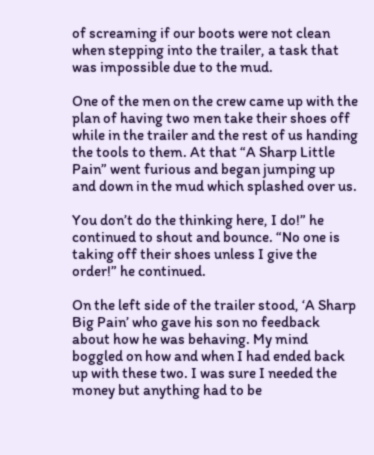of screaming if our boots were not clean when stepping into the trailer, a task that was impossible due to the mud.

One of the men on the crew came up with the plan of having two men take their shoes off while in the trailer and the rest of us handing the tools to them. At that “A Sharp Little Pain” went furious and began jumping up and down in the mud which splashed over us.

You don’t do the thinking here, I do!” he continued to shout and bounce. “No one is taking off their shoes unless I give the order!” he continued.

On the left side of the trailer stood, ‘A Sharp Big Pain’ who gave his son no feedback about how he was behaving. My mind boggled on how and when I had ended back up with these two. I was sure I needed the money but anything had to be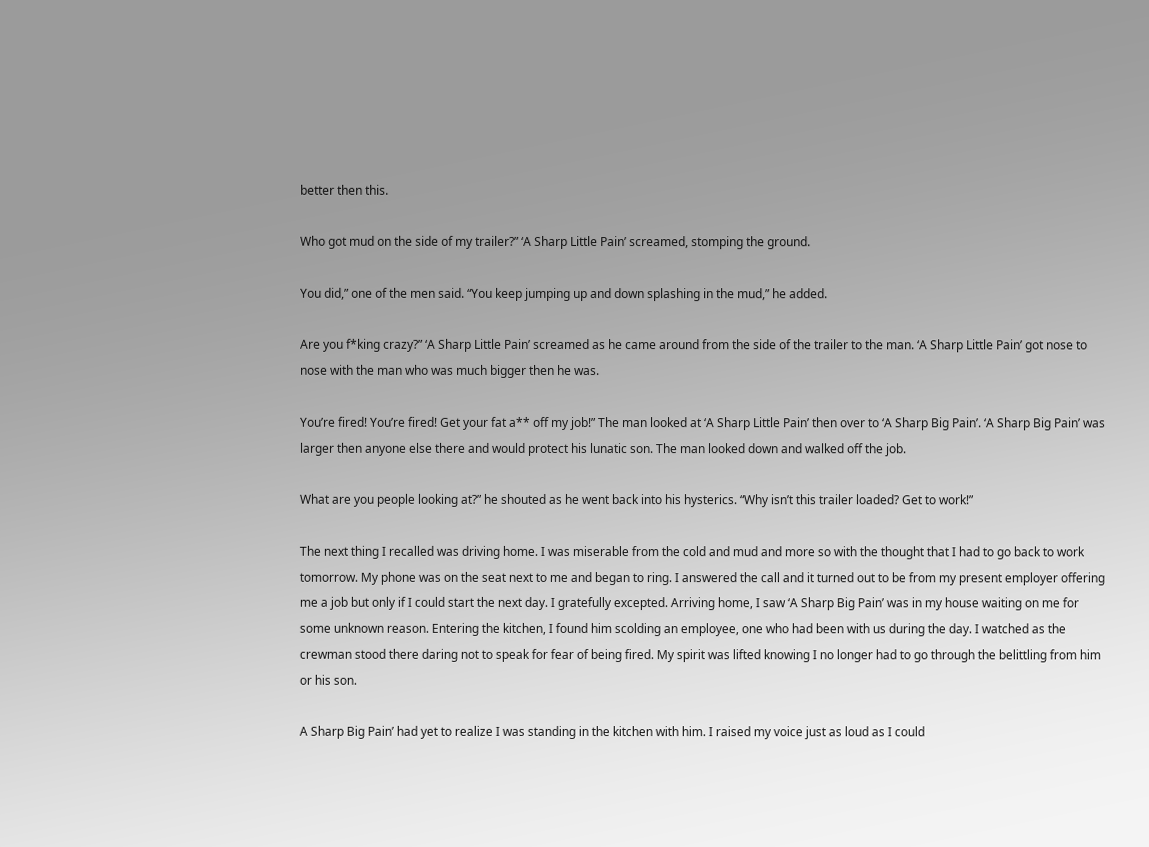better then this.

Who got mud on the side of my trailer?” ‘A Sharp Little Pain’ screamed, stomping the ground.

You did,” one of the men said. “You keep jumping up and down splashing in the mud,” he added.

Are you f*king crazy?” ‘A Sharp Little Pain’ screamed as he came around from the side of the trailer to the man. ‘A Sharp Little Pain’ got nose to nose with the man who was much bigger then he was.

You’re fired! You’re fired! Get your fat a** off my job!” The man looked at ‘A Sharp Little Pain’ then over to ‘A Sharp Big Pain’. ‘A Sharp Big Pain’ was larger then anyone else there and would protect his lunatic son. The man looked down and walked off the job.

What are you people looking at?” he shouted as he went back into his hysterics. “Why isn’t this trailer loaded? Get to work!”

The next thing I recalled was driving home. I was miserable from the cold and mud and more so with the thought that I had to go back to work tomorrow. My phone was on the seat next to me and began to ring. I answered the call and it turned out to be from my present employer offering me a job but only if I could start the next day. I gratefully excepted. Arriving home, I saw ‘A Sharp Big Pain’ was in my house waiting on me for some unknown reason. Entering the kitchen, I found him scolding an employee, one who had been with us during the day. I watched as the crewman stood there daring not to speak for fear of being fired. My spirit was lifted knowing I no longer had to go through the belittling from him or his son.

A Sharp Big Pain’ had yet to realize I was standing in the kitchen with him. I raised my voice just as loud as I could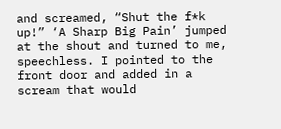and screamed, “Shut the f*k up!” ‘A Sharp Big Pain’ jumped at the shout and turned to me, speechless. I pointed to the front door and added in a scream that would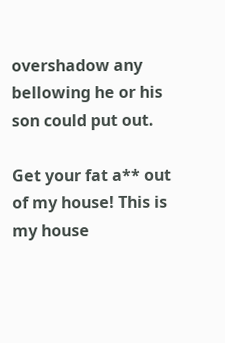overshadow any bellowing he or his son could put out.

Get your fat a** out of my house! This is my house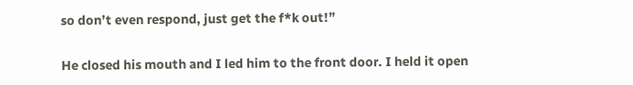so don’t even respond, just get the f*k out!”

He closed his mouth and I led him to the front door. I held it open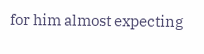for him almost expecting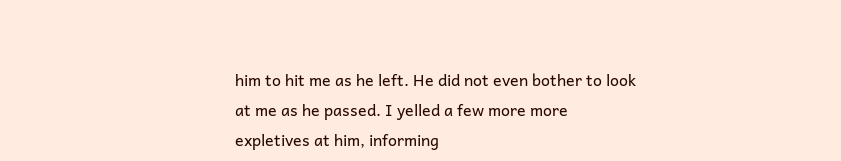him to hit me as he left. He did not even bother to look at me as he passed. I yelled a few more more expletives at him, informing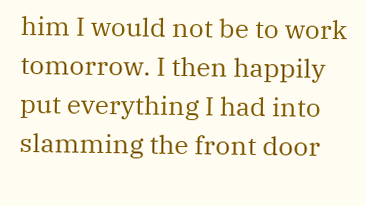him I would not be to work tomorrow. I then happily put everything I had into slamming the front door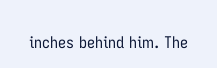inches behind him. The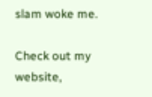slam woke me.

Check out my website,